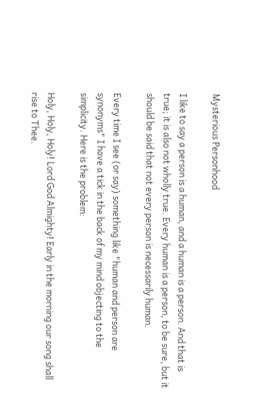Mysterious Personhood

I like to say a person is a human, and a human is a person. And that is true; it is also not wholly true. Every human is a person, to be sure, but it should be said that not every person is necessarily human.

Every time I see (or say) something like "human and person are synonyms" I have a tick in the back of my mind objecting to the simplicity. Here is the problem:

Holy, Holy, Holy! Lord God Almighty! Early in the morning our song shall rise to Thee.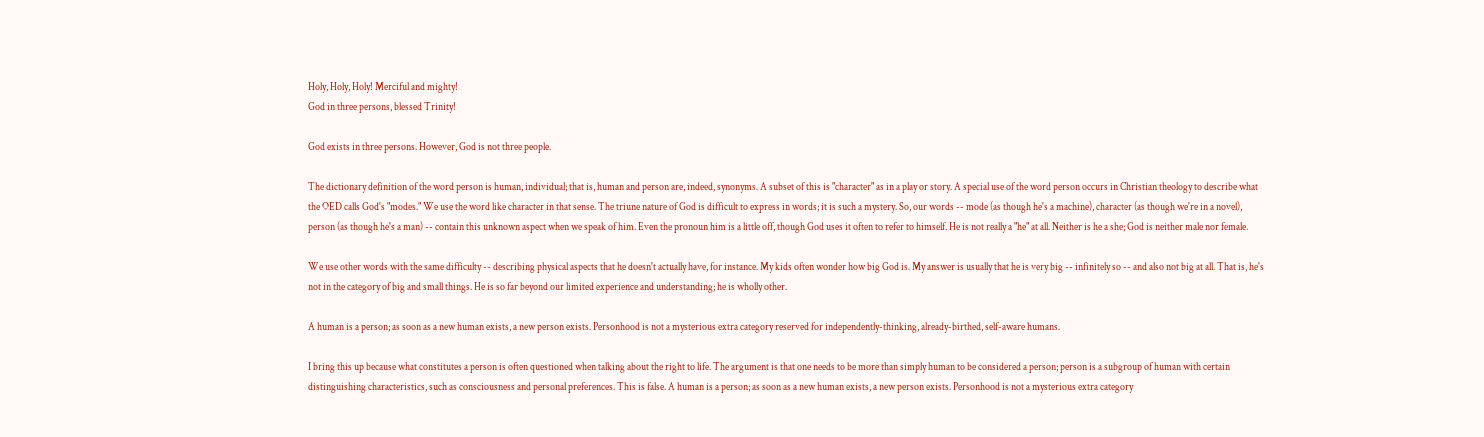Holy, Holy, Holy! Merciful and mighty!
God in three persons, blessed Trinity!

God exists in three persons. However, God is not three people.

The dictionary definition of the word person is human, individual; that is, human and person are, indeed, synonyms. A subset of this is "character" as in a play or story. A special use of the word person occurs in Christian theology to describe what the OED calls God's "modes." We use the word like character in that sense. The triune nature of God is difficult to express in words; it is such a mystery. So, our words -- mode (as though he's a machine), character (as though we're in a novel), person (as though he's a man) -- contain this unknown aspect when we speak of him. Even the pronoun him is a little off, though God uses it often to refer to himself. He is not really a "he" at all. Neither is he a she; God is neither male nor female.

We use other words with the same difficulty -- describing physical aspects that he doesn't actually have, for instance. My kids often wonder how big God is. My answer is usually that he is very big -- infinitely so -- and also not big at all. That is, he's not in the category of big and small things. He is so far beyond our limited experience and understanding; he is wholly other.

A human is a person; as soon as a new human exists, a new person exists. Personhood is not a mysterious extra category reserved for independently-thinking, already-birthed, self-aware humans.

I bring this up because what constitutes a person is often questioned when talking about the right to life. The argument is that one needs to be more than simply human to be considered a person; person is a subgroup of human with certain distinguishing characteristics, such as consciousness and personal preferences. This is false. A human is a person; as soon as a new human exists, a new person exists. Personhood is not a mysterious extra category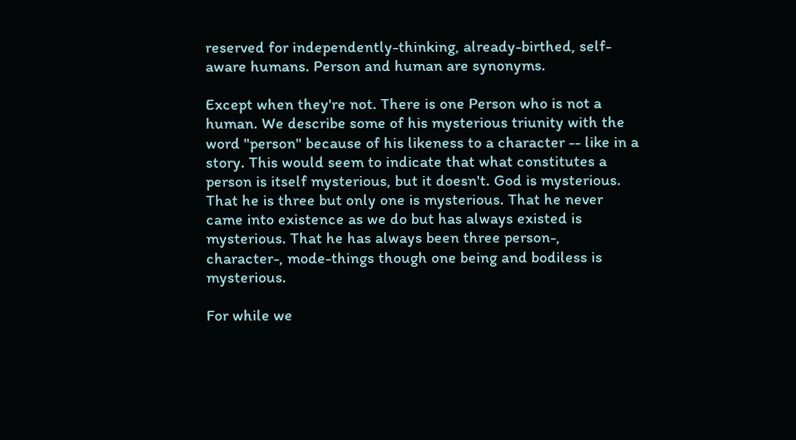reserved for independently-thinking, already-birthed, self-aware humans. Person and human are synonyms.

Except when they're not. There is one Person who is not a human. We describe some of his mysterious triunity with the word "person" because of his likeness to a character -- like in a story. This would seem to indicate that what constitutes a person is itself mysterious, but it doesn't. God is mysterious. That he is three but only one is mysterious. That he never came into existence as we do but has always existed is mysterious. That he has always been three person-, character-, mode-things though one being and bodiless is mysterious.

For while we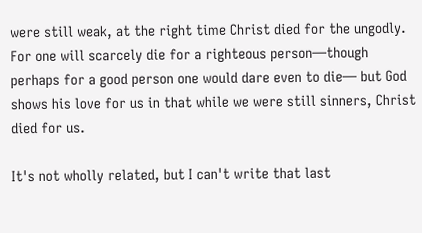were still weak, at the right time Christ died for the ungodly. For one will scarcely die for a righteous person—though perhaps for a good person one would dare even to die— but God shows his love for us in that while we were still sinners, Christ died for us.

It's not wholly related, but I can't write that last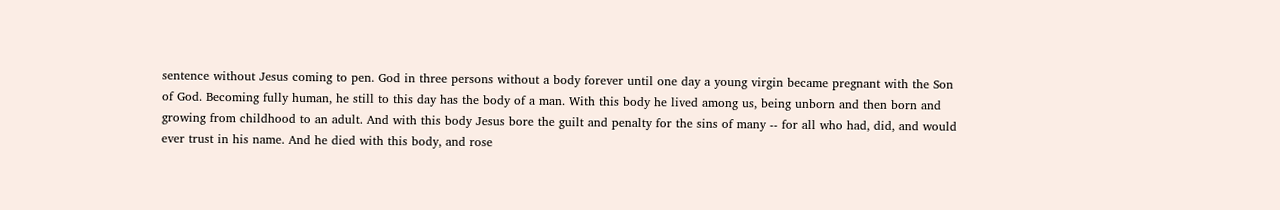sentence without Jesus coming to pen. God in three persons without a body forever until one day a young virgin became pregnant with the Son of God. Becoming fully human, he still to this day has the body of a man. With this body he lived among us, being unborn and then born and growing from childhood to an adult. And with this body Jesus bore the guilt and penalty for the sins of many -- for all who had, did, and would ever trust in his name. And he died with this body, and rose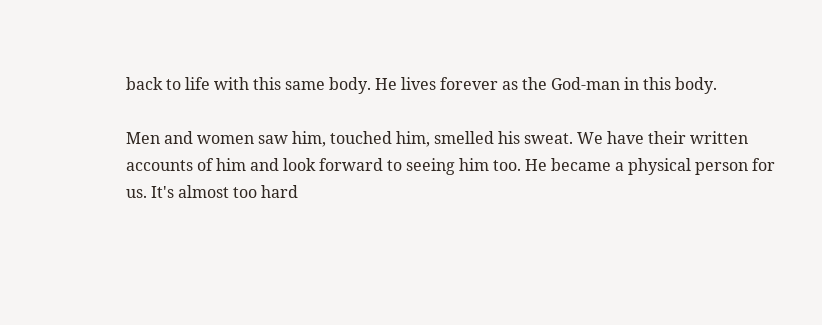back to life with this same body. He lives forever as the God-man in this body.

Men and women saw him, touched him, smelled his sweat. We have their written accounts of him and look forward to seeing him too. He became a physical person for us. It's almost too hard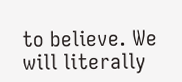to believe. We will literally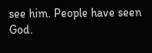see him. People have seen God.